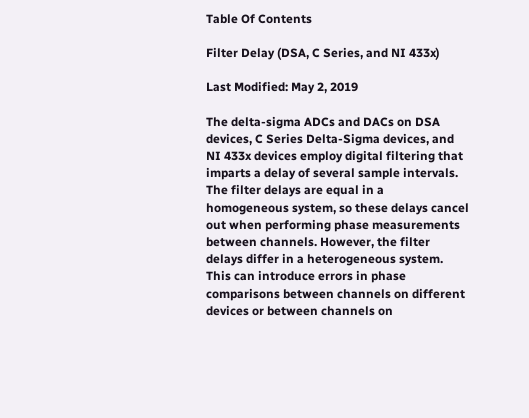Table Of Contents

Filter Delay (DSA, C Series, and NI 433x)

Last Modified: May 2, 2019

The delta-sigma ADCs and DACs on DSA devices, C Series Delta-Sigma devices, and NI 433x devices employ digital filtering that imparts a delay of several sample intervals. The filter delays are equal in a homogeneous system, so these delays cancel out when performing phase measurements between channels. However, the filter delays differ in a heterogeneous system. This can introduce errors in phase comparisons between channels on different devices or between channels on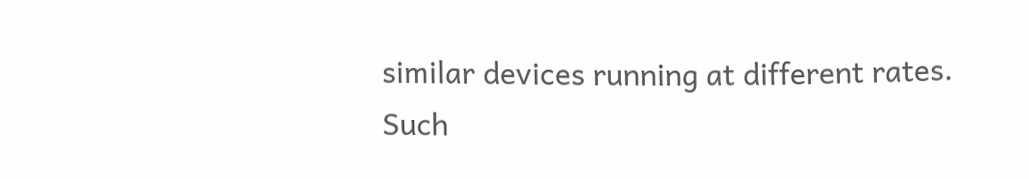similar devices running at different rates. Such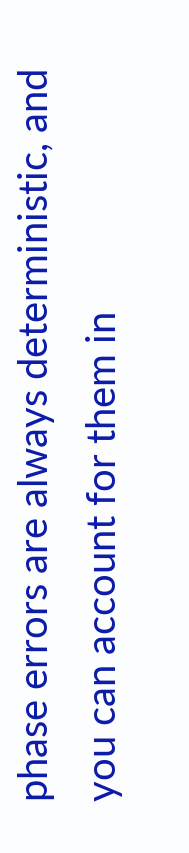phase errors are always deterministic, and you can account for them in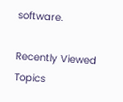software.

Recently Viewed Topics